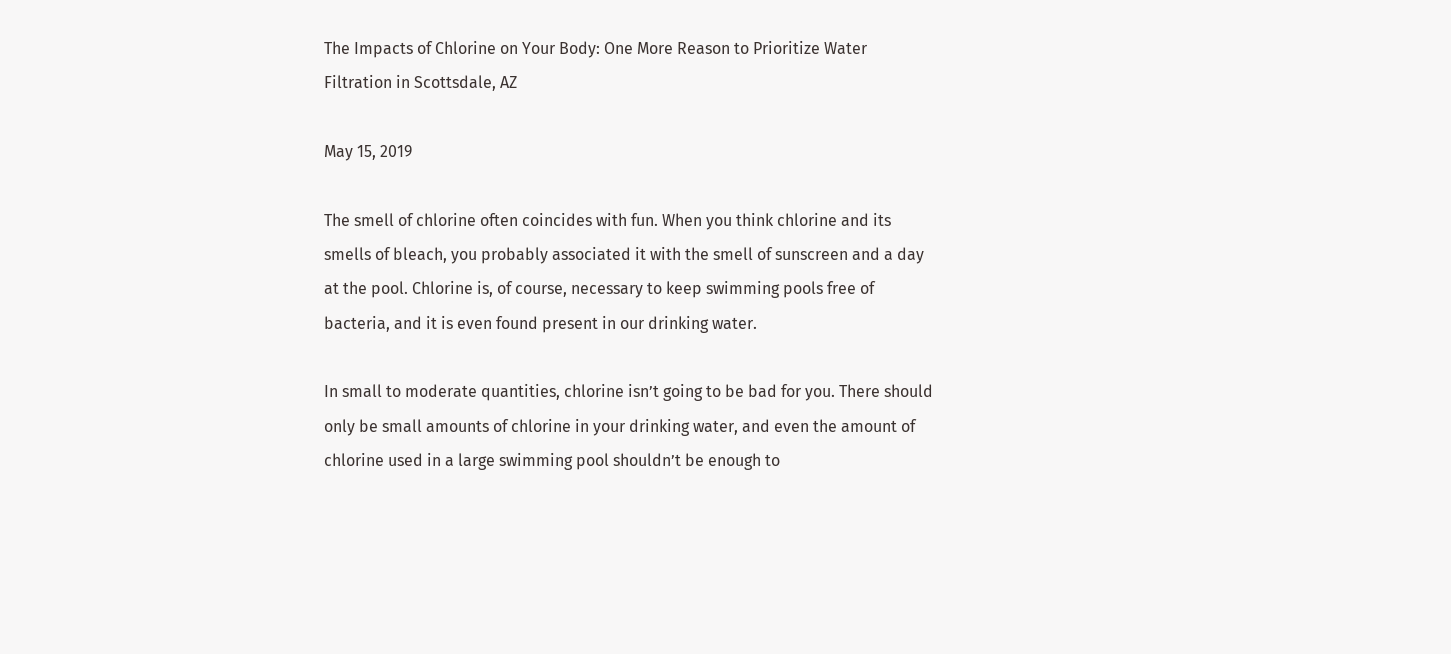The Impacts of Chlorine on Your Body: One More Reason to Prioritize Water Filtration in Scottsdale, AZ

May 15, 2019

The smell of chlorine often coincides with fun. When you think chlorine and its smells of bleach, you probably associated it with the smell of sunscreen and a day at the pool. Chlorine is, of course, necessary to keep swimming pools free of bacteria, and it is even found present in our drinking water.

In small to moderate quantities, chlorine isn’t going to be bad for you. There should only be small amounts of chlorine in your drinking water, and even the amount of chlorine used in a large swimming pool shouldn’t be enough to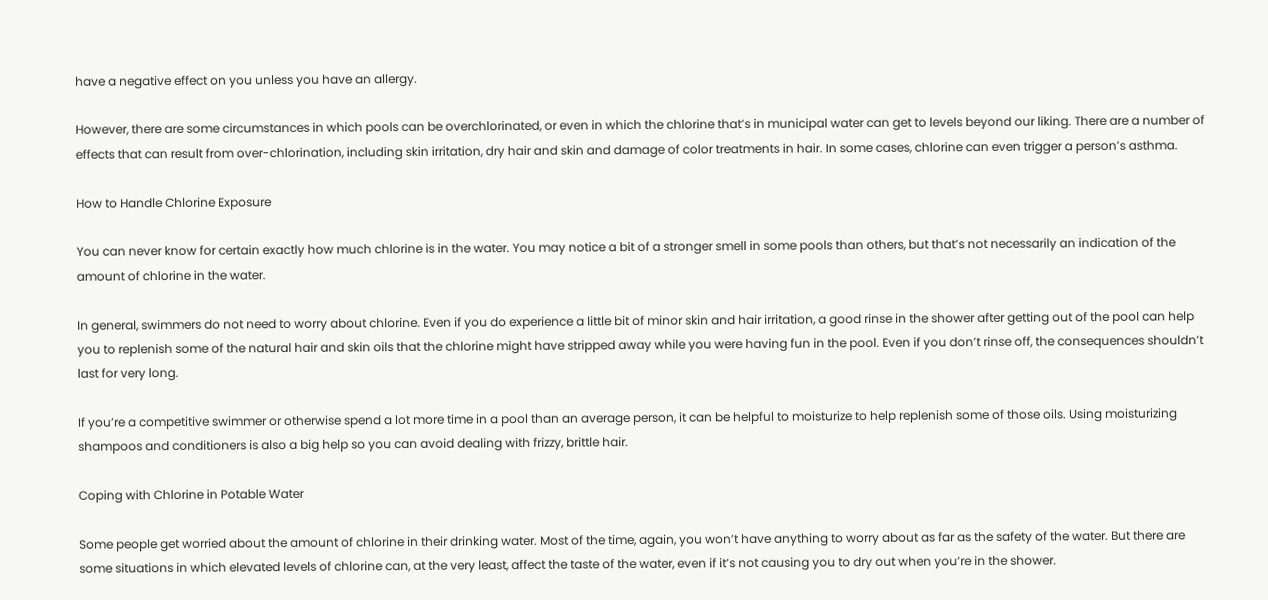have a negative effect on you unless you have an allergy.

However, there are some circumstances in which pools can be overchlorinated, or even in which the chlorine that’s in municipal water can get to levels beyond our liking. There are a number of effects that can result from over-chlorination, including skin irritation, dry hair and skin and damage of color treatments in hair. In some cases, chlorine can even trigger a person’s asthma.

How to Handle Chlorine Exposure

You can never know for certain exactly how much chlorine is in the water. You may notice a bit of a stronger smell in some pools than others, but that’s not necessarily an indication of the amount of chlorine in the water.

In general, swimmers do not need to worry about chlorine. Even if you do experience a little bit of minor skin and hair irritation, a good rinse in the shower after getting out of the pool can help you to replenish some of the natural hair and skin oils that the chlorine might have stripped away while you were having fun in the pool. Even if you don’t rinse off, the consequences shouldn’t last for very long.

If you’re a competitive swimmer or otherwise spend a lot more time in a pool than an average person, it can be helpful to moisturize to help replenish some of those oils. Using moisturizing shampoos and conditioners is also a big help so you can avoid dealing with frizzy, brittle hair.

Coping with Chlorine in Potable Water

Some people get worried about the amount of chlorine in their drinking water. Most of the time, again, you won’t have anything to worry about as far as the safety of the water. But there are some situations in which elevated levels of chlorine can, at the very least, affect the taste of the water, even if it’s not causing you to dry out when you’re in the shower.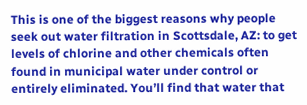This is one of the biggest reasons why people seek out water filtration in Scottsdale, AZ: to get levels of chlorine and other chemicals often found in municipal water under control or entirely eliminated. You’ll find that water that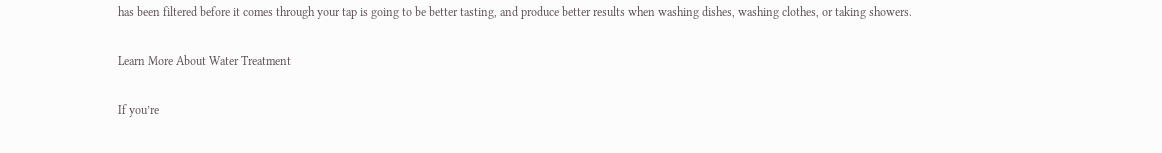has been filtered before it comes through your tap is going to be better tasting, and produce better results when washing dishes, washing clothes, or taking showers.

Learn More About Water Treatment

If you’re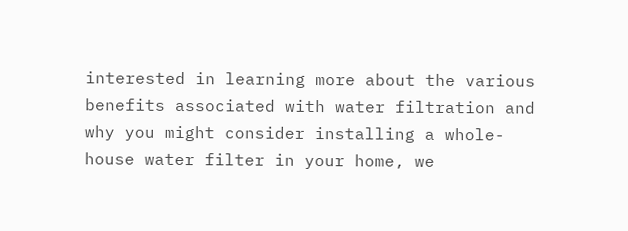interested in learning more about the various benefits associated with water filtration and why you might consider installing a whole-house water filter in your home, we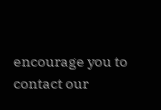encourage you to contact our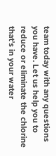team today with any questions you have. Let us help you to reduce or eliminate the chlorine that’s in your water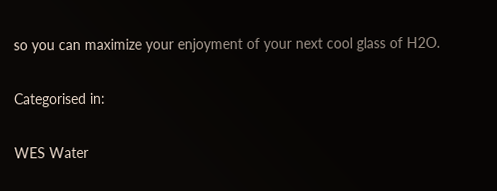so you can maximize your enjoyment of your next cool glass of H2O.

Categorised in:

WES Water